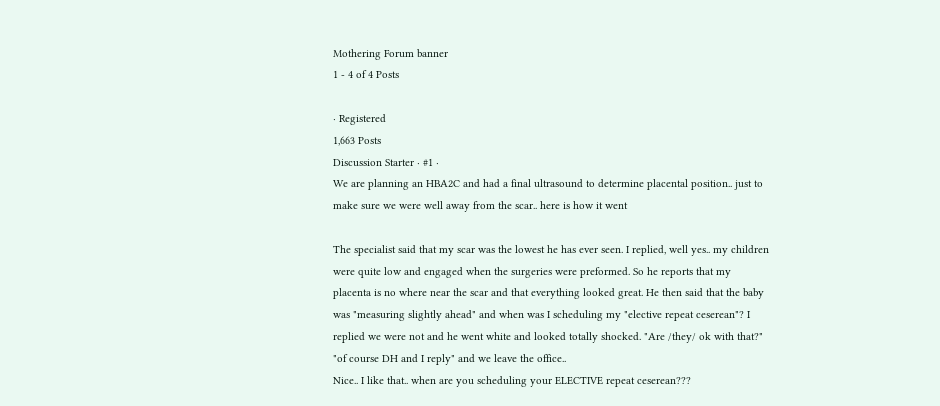Mothering Forum banner
1 - 4 of 4 Posts

· Registered
1,663 Posts
Discussion Starter · #1 ·
We are planning an HBA2C and had a final ultrasound to determine placental position.. just to make sure we were well away from the scar.. here is how it went

The specialist said that my scar was the lowest he has ever seen. I replied, well yes.. my children were quite low and engaged when the surgeries were preformed. So he reports that my placenta is no where near the scar and that everything looked great. He then said that the baby was "measuring slightly ahead" and when was I scheduling my "elective repeat ceserean"? I replied we were not and he went white and looked totally shocked. "Are /they/ ok with that?" "of course DH and I reply" and we leave the office..
Nice.. I like that.. when are you scheduling your ELECTIVE repeat ceserean???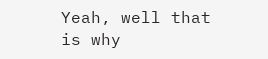Yeah, well that is why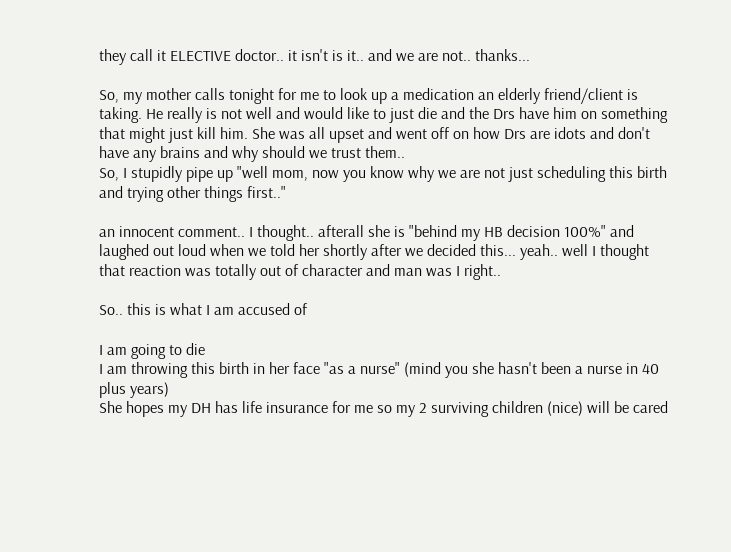they call it ELECTIVE doctor.. it isn't is it.. and we are not.. thanks...

So, my mother calls tonight for me to look up a medication an elderly friend/client is taking. He really is not well and would like to just die and the Drs have him on something that might just kill him. She was all upset and went off on how Drs are idots and don't have any brains and why should we trust them..
So, I stupidly pipe up "well mom, now you know why we are not just scheduling this birth and trying other things first.."

an innocent comment.. I thought.. afterall she is "behind my HB decision 100%" and laughed out loud when we told her shortly after we decided this... yeah.. well I thought that reaction was totally out of character and man was I right..

So.. this is what I am accused of

I am going to die
I am throwing this birth in her face "as a nurse" (mind you she hasn't been a nurse in 40 plus years)
She hopes my DH has life insurance for me so my 2 surviving children (nice) will be cared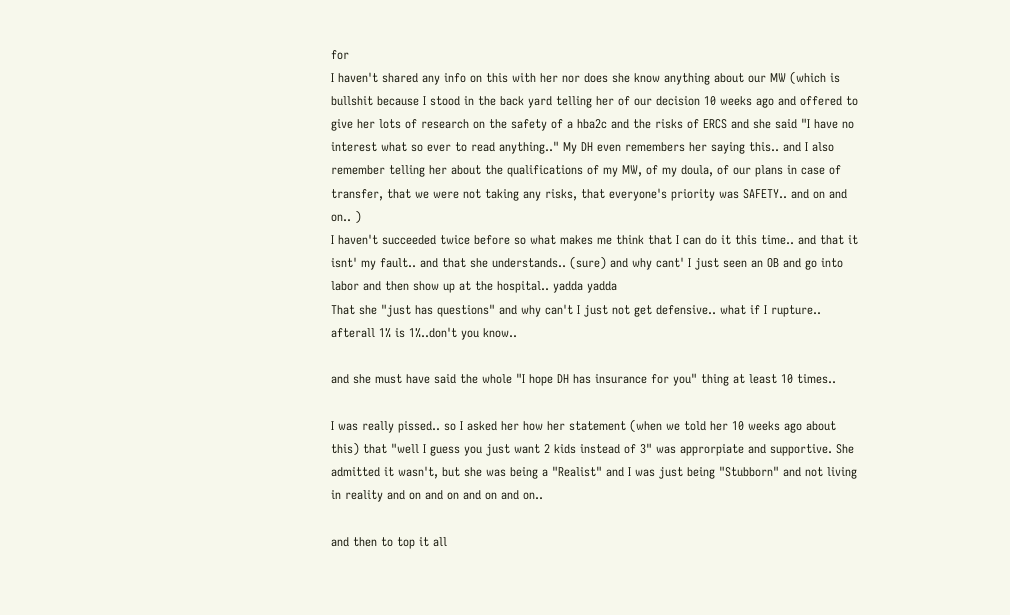for
I haven't shared any info on this with her nor does she know anything about our MW (which is bullshit because I stood in the back yard telling her of our decision 10 weeks ago and offered to give her lots of research on the safety of a hba2c and the risks of ERCS and she said "I have no interest what so ever to read anything.." My DH even remembers her saying this.. and I also remember telling her about the qualifications of my MW, of my doula, of our plans in case of transfer, that we were not taking any risks, that everyone's priority was SAFETY.. and on and on.. )
I haven't succeeded twice before so what makes me think that I can do it this time.. and that it isnt' my fault.. and that she understands.. (sure) and why cant' I just seen an OB and go into labor and then show up at the hospital.. yadda yadda
That she "just has questions" and why can't I just not get defensive.. what if I rupture.. afterall 1% is 1%..don't you know..

and she must have said the whole "I hope DH has insurance for you" thing at least 10 times..

I was really pissed.. so I asked her how her statement (when we told her 10 weeks ago about this) that "well I guess you just want 2 kids instead of 3" was approrpiate and supportive. She admitted it wasn't, but she was being a "Realist" and I was just being "Stubborn" and not living in reality and on and on and on and on..

and then to top it all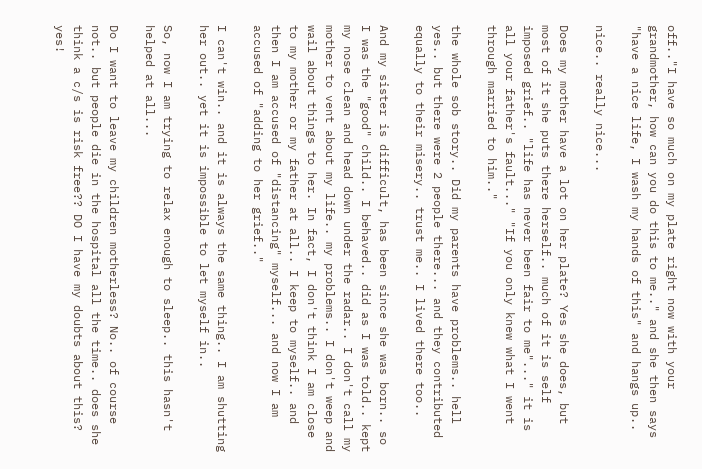off.."I have so much on my plate right now with your grandmother, how can you do this to me.." and she then says "have a nice life, I wash my hands of this" and hangs up..

nice.. really nice...

Does my mother have a lot on her plate? Yes she does, but most of it she puts there herself.. much of it is self imposed grief.. "life has never been fair to me"..." it is all your father's fault..." "If you only knew what I went through married to him.."

the whole sob story.. Did my parents have problems.. hell yes.. but there were 2 people there... and they contributed equally to their misery.. trust me.. I lived there too..

And my sister is difficult, has been since she was born.. so I was the "good" child.. I behaved.. did as I was told.. kept my nose clean and head down under the radar.. I don't call my mother to vent about my life.. my problems.. I don't weep and wail about things to her. In fact, I don't think I am close to my mother or my father at all.. I keep to myself.. and then I am accused of "distancing" myself... and now I am accused of "adding to her grief.."

I can't win.. and it is always the same thing.. I am shutting her out.. yet it is impossible to let myself in..

So, now I am trying to relax enough to sleep.. this hasn't helped at all...

Do I want to leave my children motherless? No.. of course not.. but people die in the hospital all the time.. does she think a c/s is risk free?? DO I have my doubts about this? yes!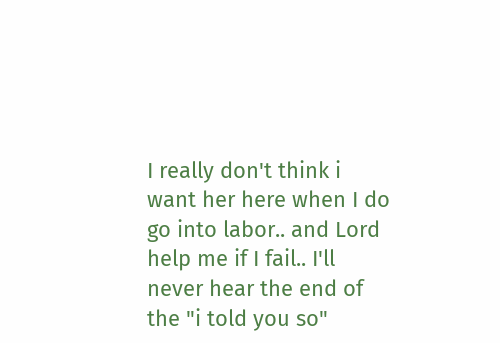I really don't think i want her here when I do go into labor.. and Lord help me if I fail.. I'll never hear the end of the "i told you so"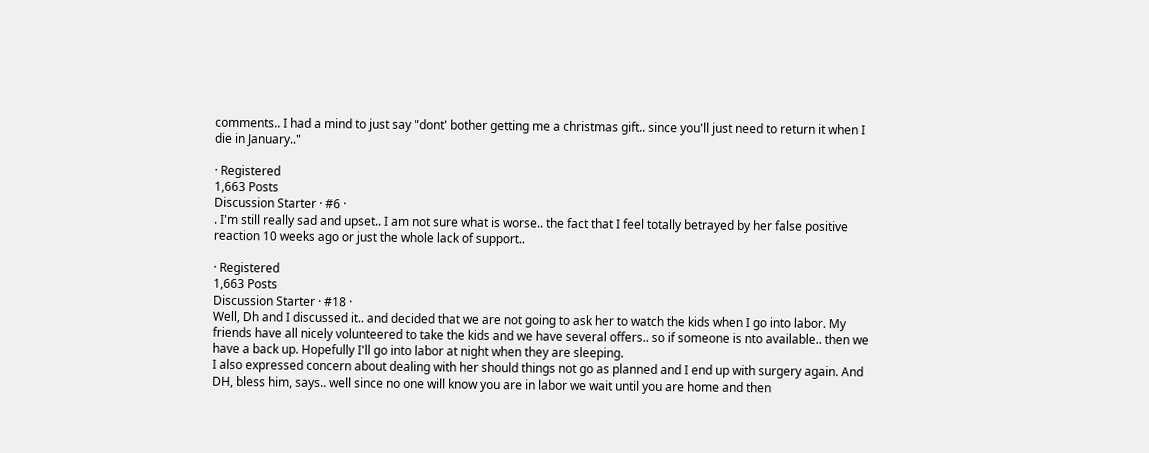comments.. I had a mind to just say "dont' bother getting me a christmas gift.. since you'll just need to return it when I die in January.."

· Registered
1,663 Posts
Discussion Starter · #6 ·
. I'm still really sad and upset.. I am not sure what is worse.. the fact that I feel totally betrayed by her false positive reaction 10 weeks ago or just the whole lack of support..

· Registered
1,663 Posts
Discussion Starter · #18 ·
Well, Dh and I discussed it.. and decided that we are not going to ask her to watch the kids when I go into labor. My friends have all nicely volunteered to take the kids and we have several offers.. so if someone is nto available.. then we have a back up. Hopefully I'll go into labor at night when they are sleeping.
I also expressed concern about dealing with her should things not go as planned and I end up with surgery again. And DH, bless him, says.. well since no one will know you are in labor we wait until you are home and then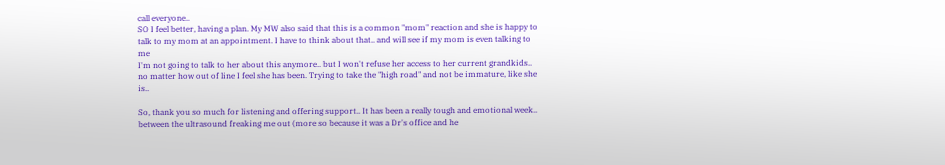call everyone..
SO I feel better, having a plan. My MW also said that this is a common "mom" reaction and she is happy to talk to my mom at an appointment. I have to think about that.. and will see if my mom is even talking to me
I'm not going to talk to her about this anymore.. but I won't refuse her access to her current grandkids.. no matter how out of line I feel she has been. Trying to take the "high road" and not be immature, like she is..

So, thank you so much for listening and offering support.. It has been a really tough and emotional week.. between the ultrasound freaking me out (more so because it was a Dr's office and he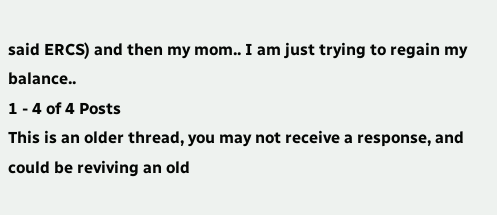said ERCS) and then my mom.. I am just trying to regain my balance..
1 - 4 of 4 Posts
This is an older thread, you may not receive a response, and could be reviving an old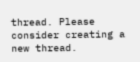thread. Please consider creating a new thread.